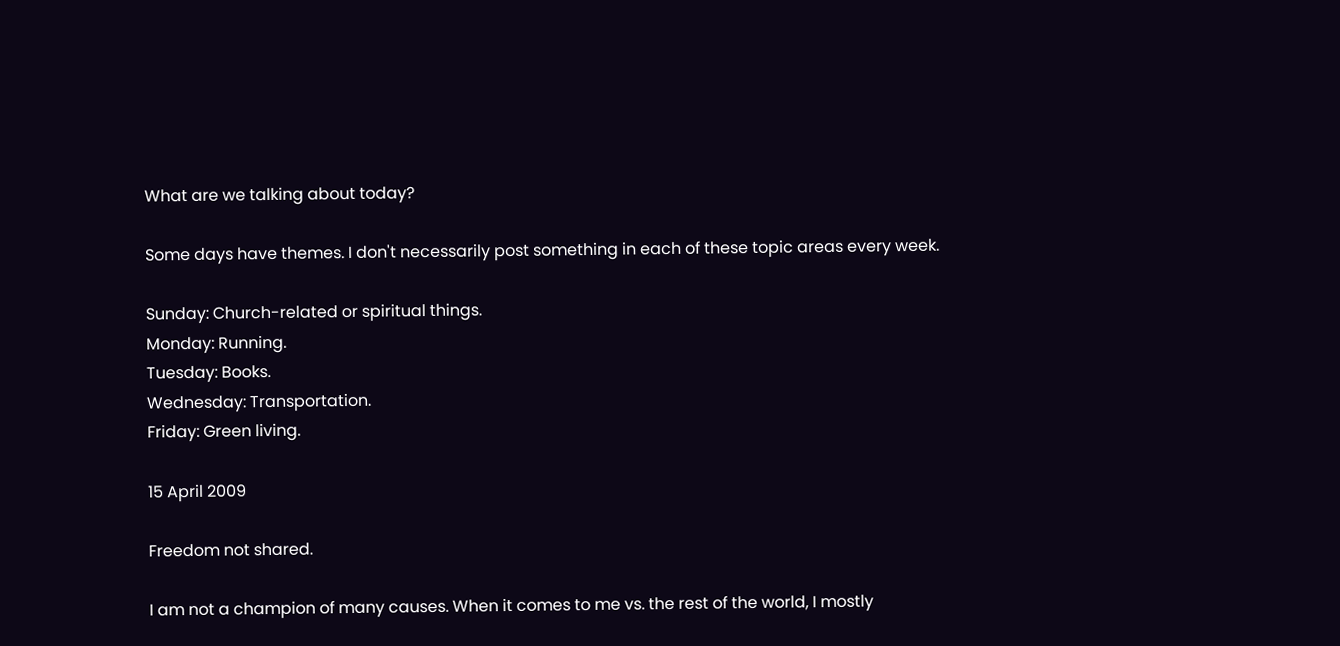What are we talking about today?

Some days have themes. I don't necessarily post something in each of these topic areas every week.

Sunday: Church-related or spiritual things.
Monday: Running.
Tuesday: Books.
Wednesday: Transportation.
Friday: Green living.

15 April 2009

Freedom not shared.

I am not a champion of many causes. When it comes to me vs. the rest of the world, I mostly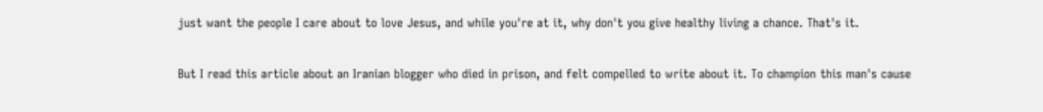just want the people I care about to love Jesus, and while you're at it, why don't you give healthy living a chance. That's it.

But I read this article about an Iranian blogger who died in prison, and felt compelled to write about it. To champion this man's cause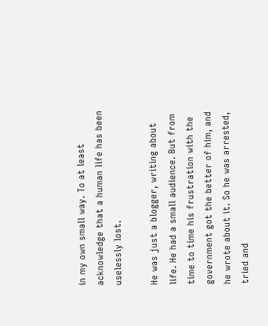in my own small way. To at least acknowledge that a human life has been uselessly lost.

He was just a blogger, writing about life. He had a small audience. But from time to time his frustration with the government got the better of him, and he wrote about it. So he was arrested, tried and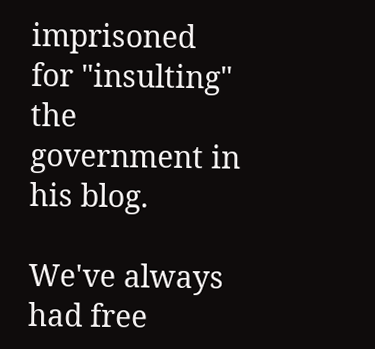imprisoned for "insulting" the government in his blog.

We've always had free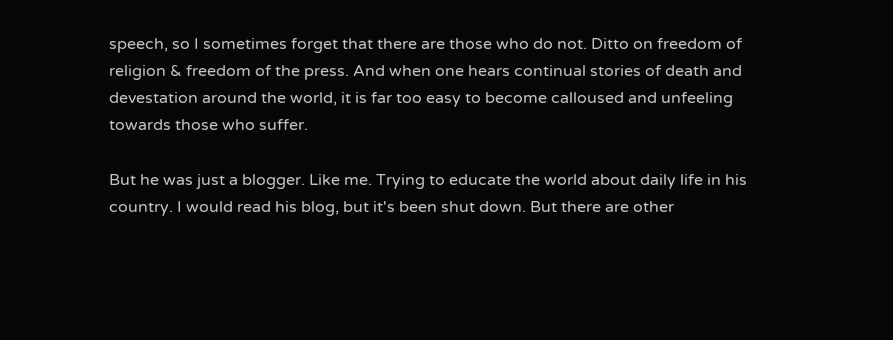speech, so I sometimes forget that there are those who do not. Ditto on freedom of religion & freedom of the press. And when one hears continual stories of death and devestation around the world, it is far too easy to become calloused and unfeeling towards those who suffer.

But he was just a blogger. Like me. Trying to educate the world about daily life in his country. I would read his blog, but it's been shut down. But there are other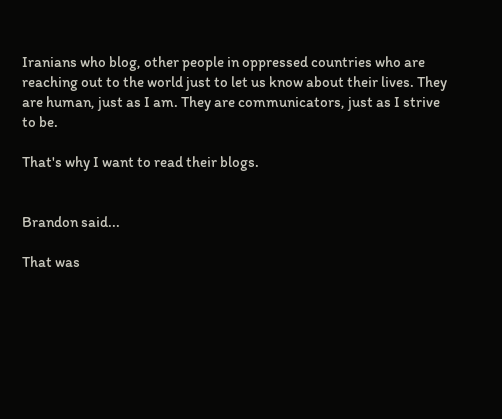Iranians who blog, other people in oppressed countries who are reaching out to the world just to let us know about their lives. They are human, just as I am. They are communicators, just as I strive to be.

That's why I want to read their blogs.


Brandon said...

That was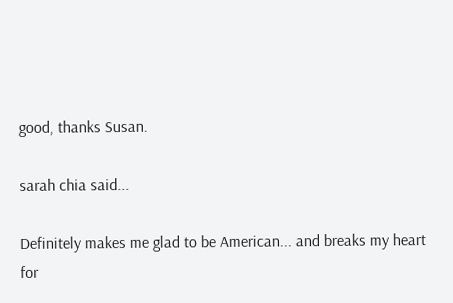good, thanks Susan.

sarah chia said...

Definitely makes me glad to be American... and breaks my heart for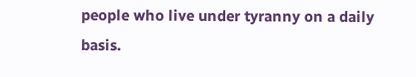people who live under tyranny on a daily basis.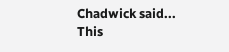Chadwick said...
This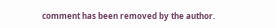comment has been removed by the author.